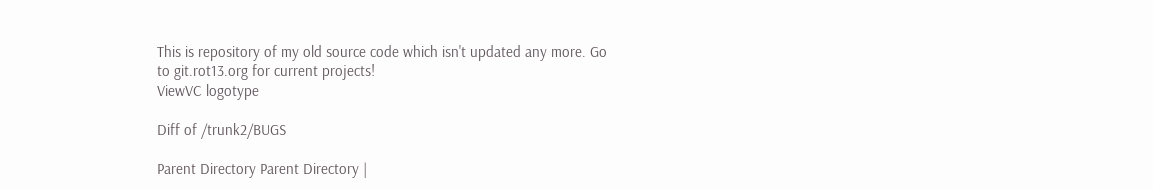This is repository of my old source code which isn't updated any more. Go to git.rot13.org for current projects!
ViewVC logotype

Diff of /trunk2/BUGS

Parent Directory Parent Directory |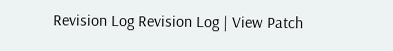Revision Log Revision Log | View Patch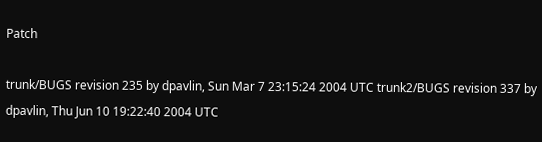Patch

trunk/BUGS revision 235 by dpavlin, Sun Mar 7 23:15:24 2004 UTC trunk2/BUGS revision 337 by dpavlin, Thu Jun 10 19:22:40 2004 UTC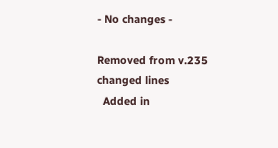- No changes -

Removed from v.235
changed lines
  Added in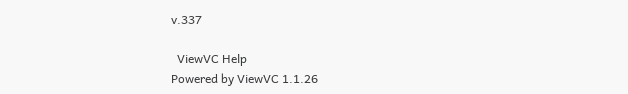v.337

  ViewVC Help
Powered by ViewVC 1.1.26